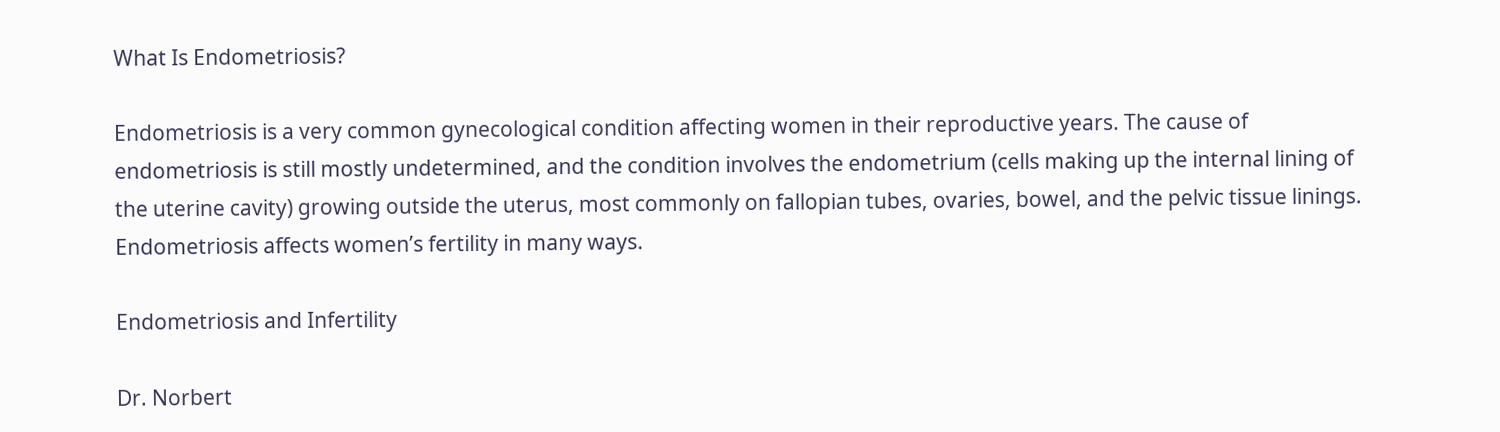What Is Endometriosis?

Endometriosis is a very common gynecological condition affecting women in their reproductive years. The cause of endometriosis is still mostly undetermined, and the condition involves the endometrium (cells making up the internal lining of the uterine cavity) growing outside the uterus, most commonly on fallopian tubes, ovaries, bowel, and the pelvic tissue linings. Endometriosis affects women’s fertility in many ways.

Endometriosis and Infertility

Dr. Norbert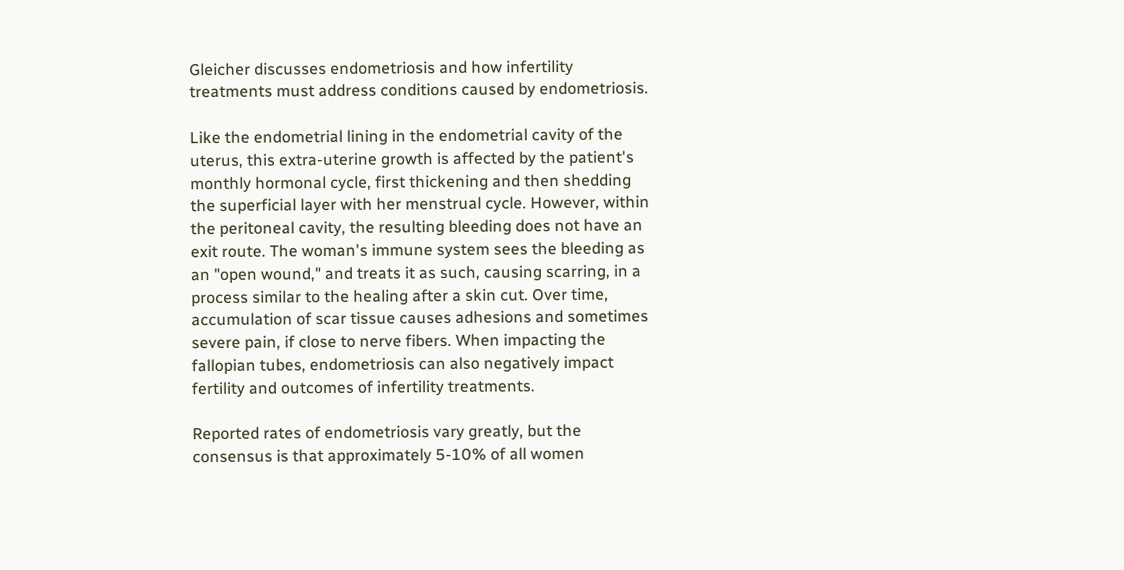Gleicher discusses endometriosis and how infertility treatments must address conditions caused by endometriosis.

Like the endometrial lining in the endometrial cavity of the uterus, this extra-uterine growth is affected by the patient's monthly hormonal cycle, first thickening and then shedding the superficial layer with her menstrual cycle. However, within the peritoneal cavity, the resulting bleeding does not have an exit route. The woman's immune system sees the bleeding as an "open wound," and treats it as such, causing scarring, in a process similar to the healing after a skin cut. Over time, accumulation of scar tissue causes adhesions and sometimes severe pain, if close to nerve fibers. When impacting the fallopian tubes, endometriosis can also negatively impact fertility and outcomes of infertility treatments.

Reported rates of endometriosis vary greatly, but the consensus is that approximately 5-10% of all women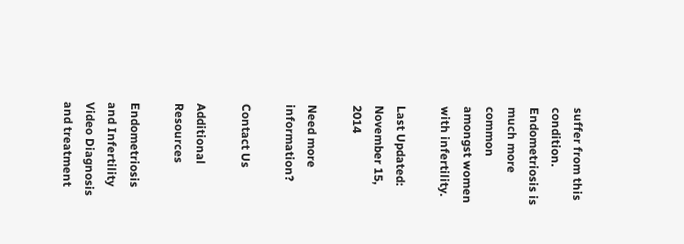suffer from this condition. Endometriosis is much more common amongst women with infertility.

Last Updated: November 15, 2014

Need more information?

Contact Us

Additional Resources

Endometriosis and Infertility Video Diagnosis and treatment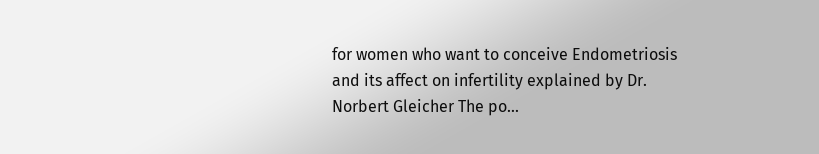for women who want to conceive Endometriosis and its affect on infertility explained by Dr. Norbert Gleicher The po...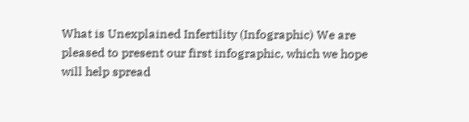What is Unexplained Infertility (Infographic) We are pleased to present our first infographic, which we hope will help spread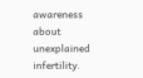awareness about unexplained infertility.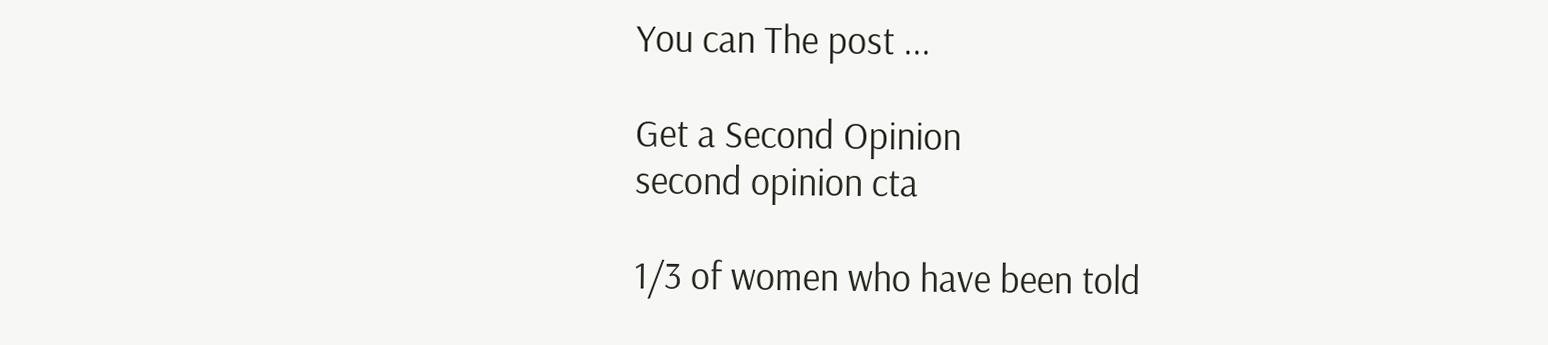You can The post ...

Get a Second Opinion
second opinion cta

1/3 of women who have been told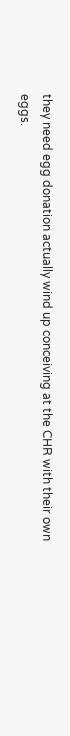they need egg donation actually wind up conceiving at the CHR with their own eggs.